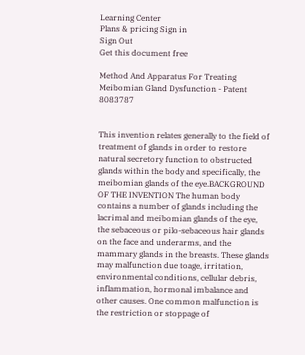Learning Center
Plans & pricing Sign in
Sign Out
Get this document free

Method And Apparatus For Treating Meibomian Gland Dysfunction - Patent 8083787


This invention relates generally to the field of treatment of glands in order to restore natural secretory function to obstructed glands within the body and specifically, the meibomian glands of the eye.BACKGROUND OF THE INVENTION The human body contains a number of glands including the lacrimal and meibomian glands of the eye, the sebaceous or pilo-sebaceous hair glands on the face and underarms, and the mammary glands in the breasts. These glands may malfunction due toage, irritation, environmental conditions, cellular debris, inflammation, hormonal imbalance and other causes. One common malfunction is the restriction or stoppage of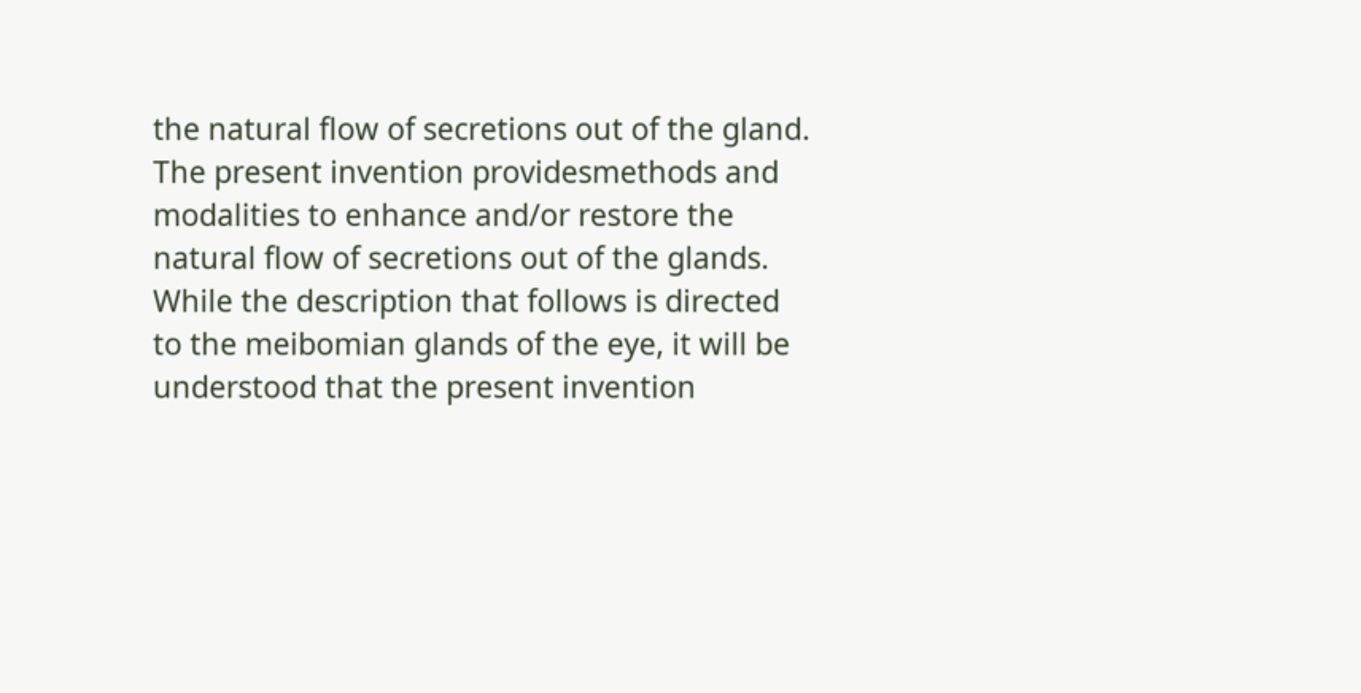the natural flow of secretions out of the gland. The present invention providesmethods and modalities to enhance and/or restore the natural flow of secretions out of the glands. While the description that follows is directed to the meibomian glands of the eye, it will be understood that the present invention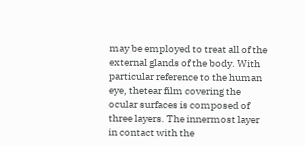may be employed to treat all of the external glands of the body. With particular reference to the human eye, thetear film covering the ocular surfaces is composed of three layers. The innermost layer in contact with the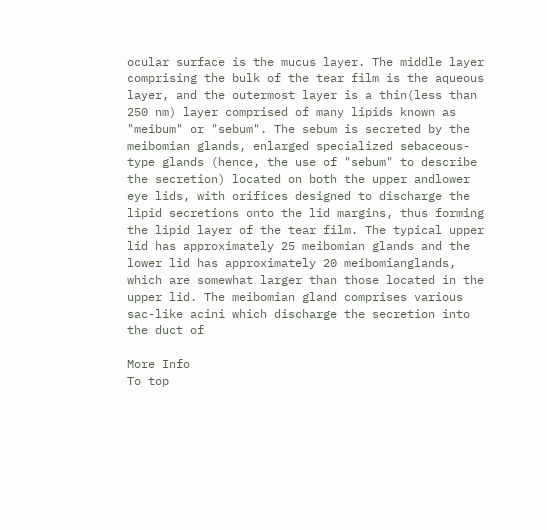ocular surface is the mucus layer. The middle layer comprising the bulk of the tear film is the aqueous layer, and the outermost layer is a thin(less than 250 nm) layer comprised of many lipids known as "meibum" or "sebum". The sebum is secreted by the meibomian glands, enlarged specialized sebaceous-type glands (hence, the use of "sebum" to describe the secretion) located on both the upper andlower eye lids, with orifices designed to discharge the lipid secretions onto the lid margins, thus forming the lipid layer of the tear film. The typical upper lid has approximately 25 meibomian glands and the lower lid has approximately 20 meibomianglands, which are somewhat larger than those located in the upper lid. The meibomian gland comprises various sac-like acini which discharge the secretion into the duct of

More Info
To top